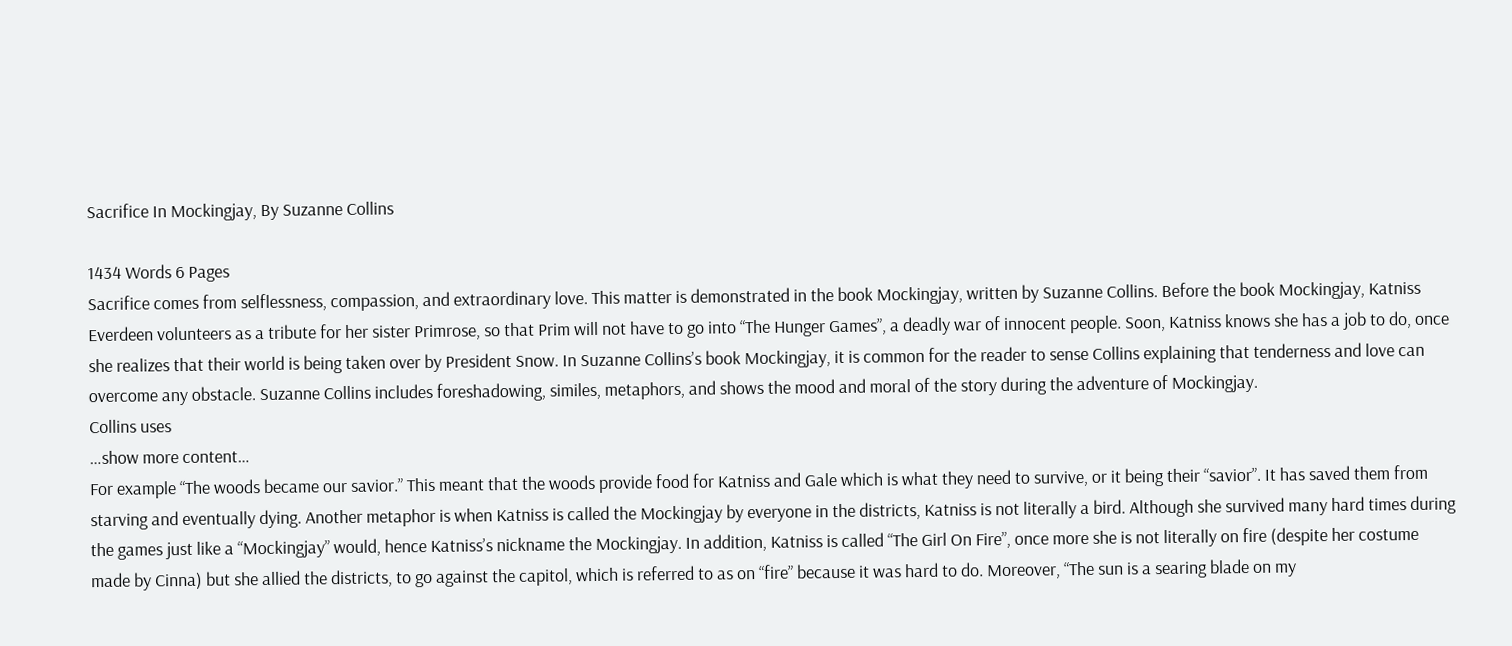Sacrifice In Mockingjay, By Suzanne Collins

1434 Words 6 Pages
Sacrifice comes from selflessness, compassion, and extraordinary love. This matter is demonstrated in the book Mockingjay, written by Suzanne Collins. Before the book Mockingjay, Katniss Everdeen volunteers as a tribute for her sister Primrose, so that Prim will not have to go into “The Hunger Games”, a deadly war of innocent people. Soon, Katniss knows she has a job to do, once she realizes that their world is being taken over by President Snow. In Suzanne Collins’s book Mockingjay, it is common for the reader to sense Collins explaining that tenderness and love can overcome any obstacle. Suzanne Collins includes foreshadowing, similes, metaphors, and shows the mood and moral of the story during the adventure of Mockingjay.
Collins uses
…show more content…
For example “The woods became our savior.” This meant that the woods provide food for Katniss and Gale which is what they need to survive, or it being their “savior”. It has saved them from starving and eventually dying. Another metaphor is when Katniss is called the Mockingjay by everyone in the districts, Katniss is not literally a bird. Although she survived many hard times during the games just like a “Mockingjay” would, hence Katniss’s nickname the Mockingjay. In addition, Katniss is called “The Girl On Fire”, once more she is not literally on fire (despite her costume made by Cinna) but she allied the districts, to go against the capitol, which is referred to as on “fire” because it was hard to do. Moreover, “The sun is a searing blade on my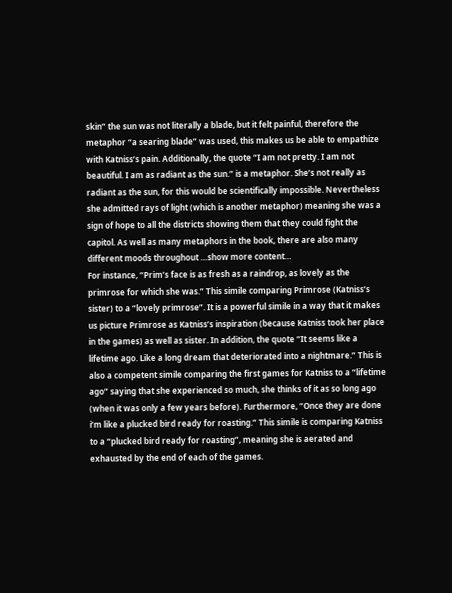skin” the sun was not literally a blade, but it felt painful, therefore the metaphor “a searing blade” was used, this makes us be able to empathize with Katniss’s pain. Additionally, the quote “I am not pretty. I am not beautiful. I am as radiant as the sun.” is a metaphor. She’s not really as radiant as the sun, for this would be scientifically impossible. Nevertheless she admitted rays of light (which is another metaphor) meaning she was a sign of hope to all the districts showing them that they could fight the capitol. As well as many metaphors in the book, there are also many different moods throughout …show more content…
For instance, “Prim’s face is as fresh as a raindrop, as lovely as the primrose for which she was.” This simile comparing Primrose (Katniss’s sister) to a “lovely primrose”. It is a powerful simile in a way that it makes us picture Primrose as Katniss’s inspiration (because Katniss took her place in the games) as well as sister. In addition, the quote “It seems like a lifetime ago. Like a long dream that deteriorated into a nightmare.” This is also a competent simile comparing the first games for Katniss to a “lifetime ago” saying that she experienced so much, she thinks of it as so long ago (when it was only a few years before). Furthermore, “Once they are done i’m like a plucked bird ready for roasting.” This simile is comparing Katniss to a “plucked bird ready for roasting”, meaning she is aerated and exhausted by the end of each of the games.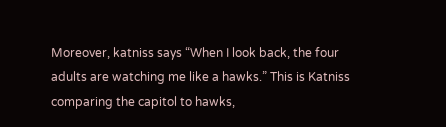Moreover, katniss says “When I look back, the four adults are watching me like a hawks.” This is Katniss comparing the capitol to hawks,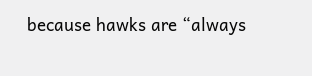because hawks are “always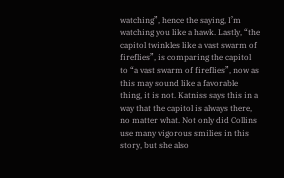watching”, hence the saying, I’m watching you like a hawk. Lastly, “the capitol twinkles like a vast swarm of fireflies”, is comparing the capitol to “a vast swarm of fireflies”, now as this may sound like a favorable thing, it is not. Katniss says this in a way that the capitol is always there, no matter what. Not only did Collins use many vigorous smilies in this story, but she also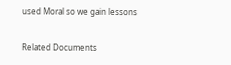used Moral so we gain lessons

Related Documents